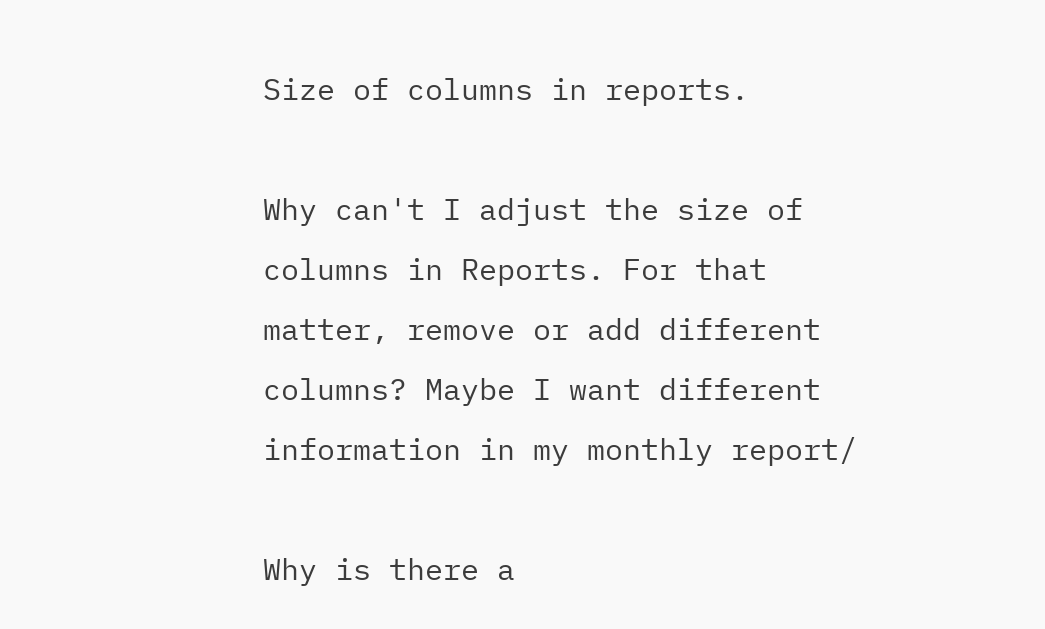Size of columns in reports.

Why can't I adjust the size of columns in Reports. For that matter, remove or add different columns? Maybe I want different information in my monthly report/

Why is there a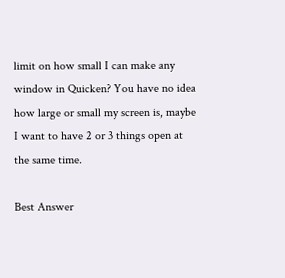limit on how small I can make any window in Quicken? You have no idea how large or small my screen is, maybe I want to have 2 or 3 things open at the same time.

Best Answer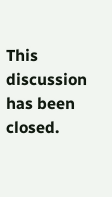This discussion has been closed.